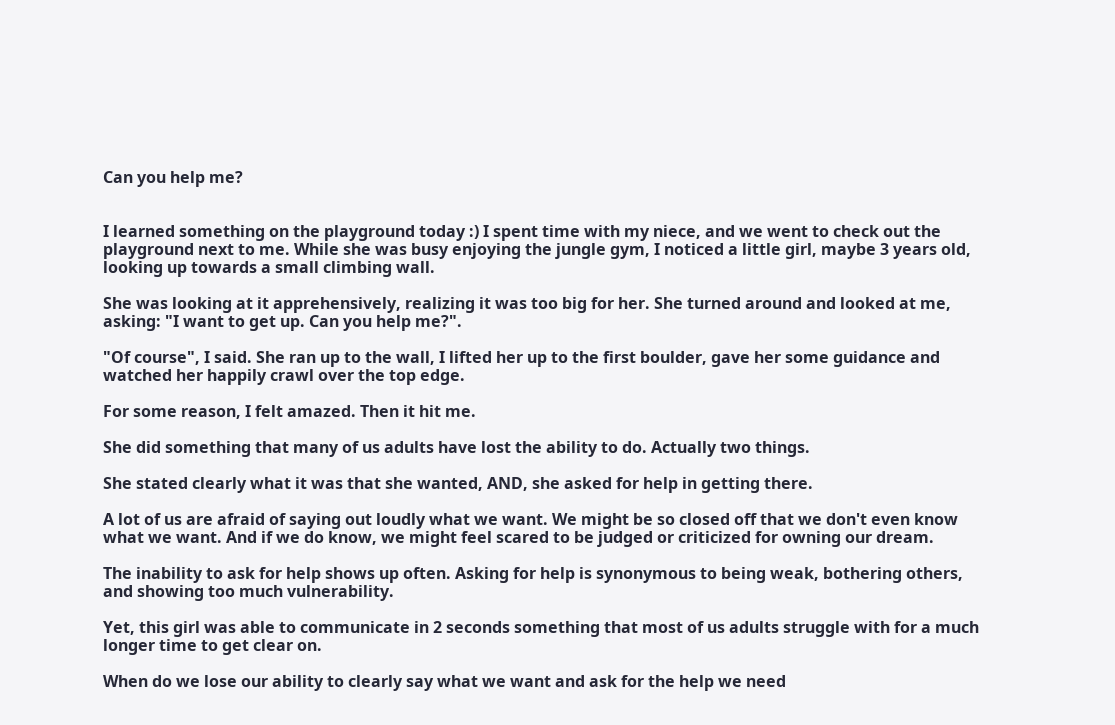Can you help me?


I learned something on the playground today :) I spent time with my niece, and we went to check out the playground next to me. While she was busy enjoying the jungle gym, I noticed a little girl, maybe 3 years old, looking up towards a small climbing wall.

She was looking at it apprehensively, realizing it was too big for her. She turned around and looked at me, asking: "I want to get up. Can you help me?".

"Of course", I said. She ran up to the wall, I lifted her up to the first boulder, gave her some guidance and watched her happily crawl over the top edge.

For some reason, I felt amazed. Then it hit me.

She did something that many of us adults have lost the ability to do. Actually two things.

She stated clearly what it was that she wanted, AND, she asked for help in getting there.

A lot of us are afraid of saying out loudly what we want. We might be so closed off that we don't even know what we want. And if we do know, we might feel scared to be judged or criticized for owning our dream.

The inability to ask for help shows up often. Asking for help is synonymous to being weak, bothering others, and showing too much vulnerability.

Yet, this girl was able to communicate in 2 seconds something that most of us adults struggle with for a much longer time to get clear on.

When do we lose our ability to clearly say what we want and ask for the help we need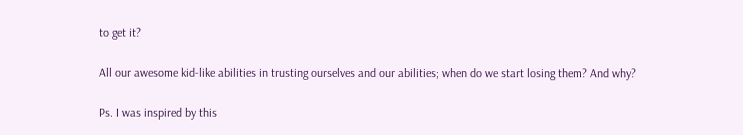to get it?

All our awesome kid-like abilities in trusting ourselves and our abilities; when do we start losing them? And why?

Ps. I was inspired by this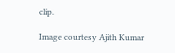clip.

Image courtesy Ajith Kumar